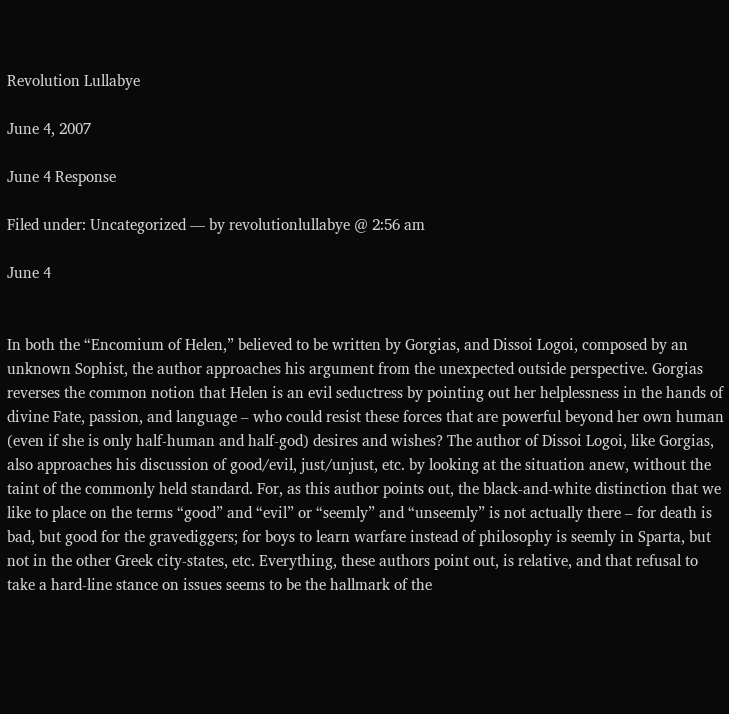Revolution Lullabye

June 4, 2007

June 4 Response

Filed under: Uncategorized — by revolutionlullabye @ 2:56 am

June 4


In both the “Encomium of Helen,” believed to be written by Gorgias, and Dissoi Logoi, composed by an unknown Sophist, the author approaches his argument from the unexpected outside perspective. Gorgias reverses the common notion that Helen is an evil seductress by pointing out her helplessness in the hands of divine Fate, passion, and language – who could resist these forces that are powerful beyond her own human (even if she is only half-human and half-god) desires and wishes? The author of Dissoi Logoi, like Gorgias, also approaches his discussion of good/evil, just/unjust, etc. by looking at the situation anew, without the taint of the commonly held standard. For, as this author points out, the black-and-white distinction that we like to place on the terms “good” and “evil” or “seemly” and “unseemly” is not actually there – for death is bad, but good for the gravediggers; for boys to learn warfare instead of philosophy is seemly in Sparta, but not in the other Greek city-states, etc. Everything, these authors point out, is relative, and that refusal to take a hard-line stance on issues seems to be the hallmark of the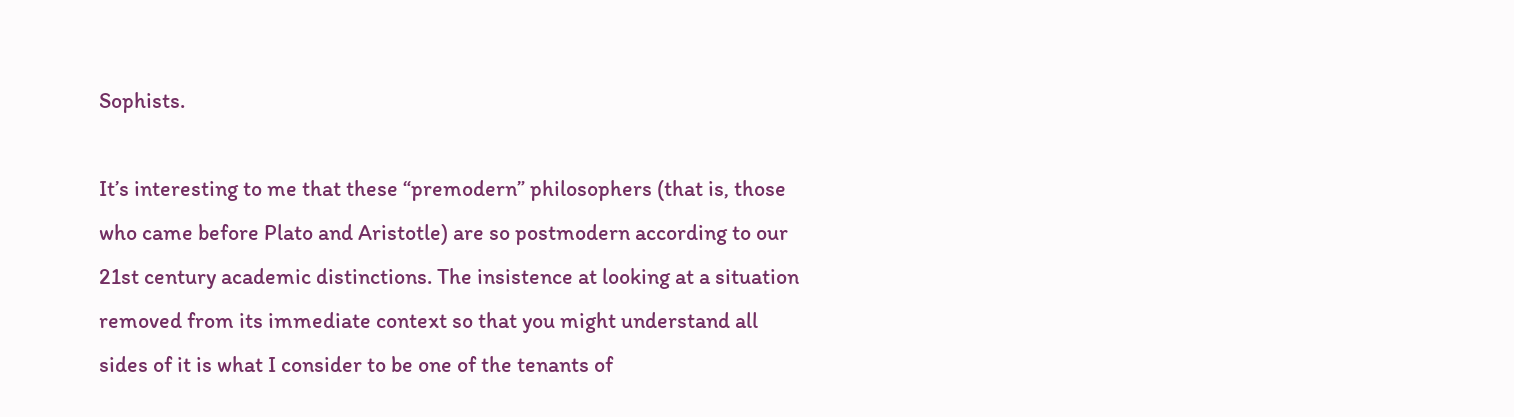Sophists.

It’s interesting to me that these “premodern” philosophers (that is, those who came before Plato and Aristotle) are so postmodern according to our 21st century academic distinctions. The insistence at looking at a situation removed from its immediate context so that you might understand all sides of it is what I consider to be one of the tenants of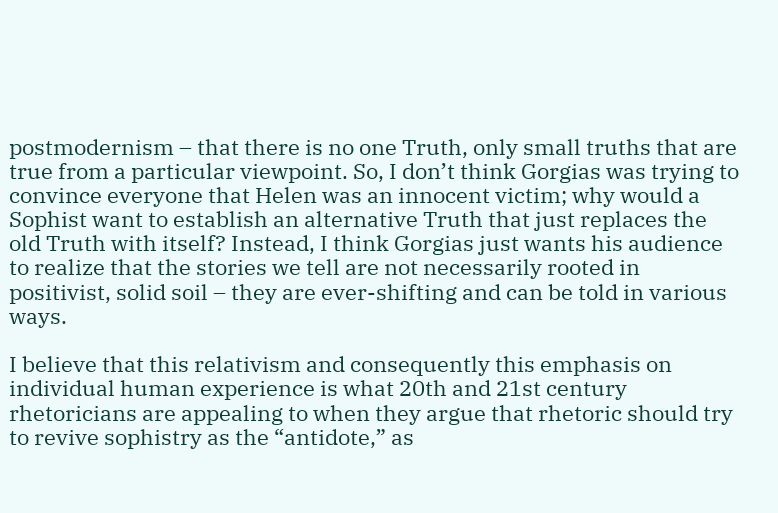postmodernism – that there is no one Truth, only small truths that are true from a particular viewpoint. So, I don’t think Gorgias was trying to convince everyone that Helen was an innocent victim; why would a Sophist want to establish an alternative Truth that just replaces the old Truth with itself? Instead, I think Gorgias just wants his audience to realize that the stories we tell are not necessarily rooted in positivist, solid soil – they are ever-shifting and can be told in various ways.

I believe that this relativism and consequently this emphasis on individual human experience is what 20th and 21st century rhetoricians are appealing to when they argue that rhetoric should try to revive sophistry as the “antidote,” as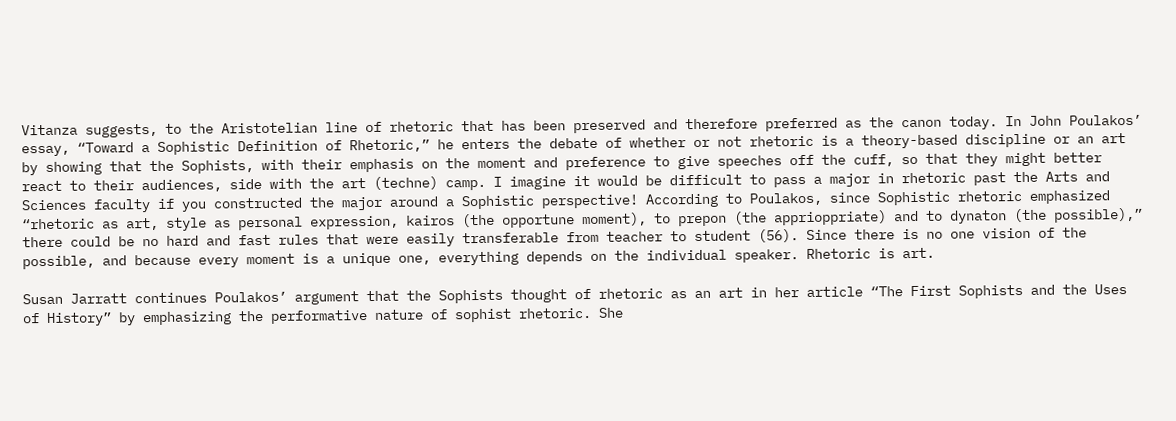Vitanza suggests, to the Aristotelian line of rhetoric that has been preserved and therefore preferred as the canon today. In John Poulakos’ essay, “Toward a Sophistic Definition of Rhetoric,” he enters the debate of whether or not rhetoric is a theory-based discipline or an art by showing that the Sophists, with their emphasis on the moment and preference to give speeches off the cuff, so that they might better react to their audiences, side with the art (techne) camp. I imagine it would be difficult to pass a major in rhetoric past the Arts and Sciences faculty if you constructed the major around a Sophistic perspective! According to Poulakos, since Sophistic rhetoric emphasized “rhetoric as art, style as personal expression, kairos (the opportune moment), to prepon (the apprioppriate) and to dynaton (the possible),” there could be no hard and fast rules that were easily transferable from teacher to student (56). Since there is no one vision of the possible, and because every moment is a unique one, everything depends on the individual speaker. Rhetoric is art.

Susan Jarratt continues Poulakos’ argument that the Sophists thought of rhetoric as an art in her article “The First Sophists and the Uses of History” by emphasizing the performative nature of sophist rhetoric. She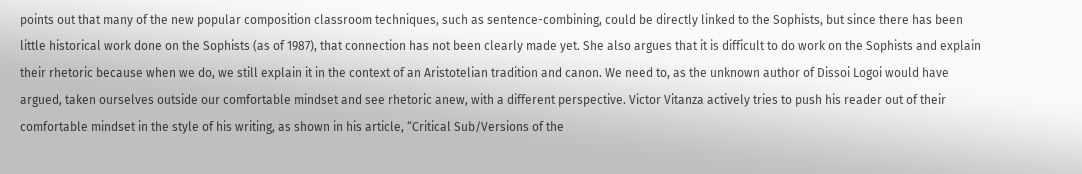points out that many of the new popular composition classroom techniques, such as sentence-combining, could be directly linked to the Sophists, but since there has been little historical work done on the Sophists (as of 1987), that connection has not been clearly made yet. She also argues that it is difficult to do work on the Sophists and explain their rhetoric because when we do, we still explain it in the context of an Aristotelian tradition and canon. We need to, as the unknown author of Dissoi Logoi would have argued, taken ourselves outside our comfortable mindset and see rhetoric anew, with a different perspective. Victor Vitanza actively tries to push his reader out of their comfortable mindset in the style of his writing, as shown in his article, “Critical Sub/Versions of the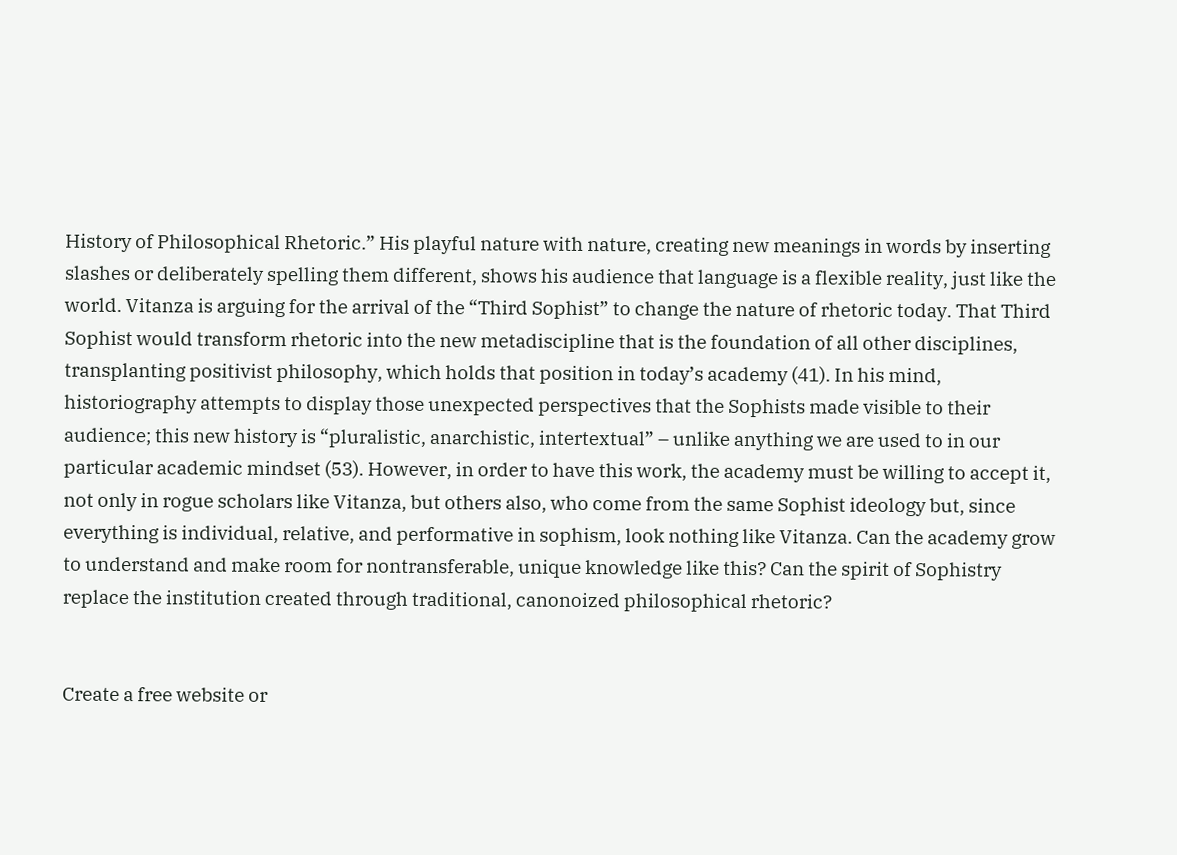History of Philosophical Rhetoric.” His playful nature with nature, creating new meanings in words by inserting slashes or deliberately spelling them different, shows his audience that language is a flexible reality, just like the world. Vitanza is arguing for the arrival of the “Third Sophist” to change the nature of rhetoric today. That Third Sophist would transform rhetoric into the new metadiscipline that is the foundation of all other disciplines, transplanting positivist philosophy, which holds that position in today’s academy (41). In his mind, historiography attempts to display those unexpected perspectives that the Sophists made visible to their audience; this new history is “pluralistic, anarchistic, intertextual” – unlike anything we are used to in our particular academic mindset (53). However, in order to have this work, the academy must be willing to accept it, not only in rogue scholars like Vitanza, but others also, who come from the same Sophist ideology but, since everything is individual, relative, and performative in sophism, look nothing like Vitanza. Can the academy grow to understand and make room for nontransferable, unique knowledge like this? Can the spirit of Sophistry replace the institution created through traditional, canonoized philosophical rhetoric?


Create a free website or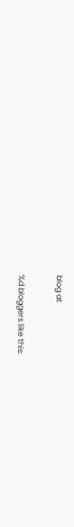blog at

%d bloggers like this: